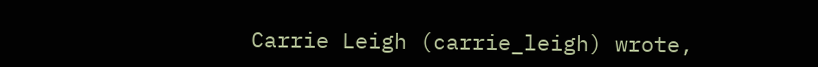Carrie Leigh (carrie_leigh) wrote,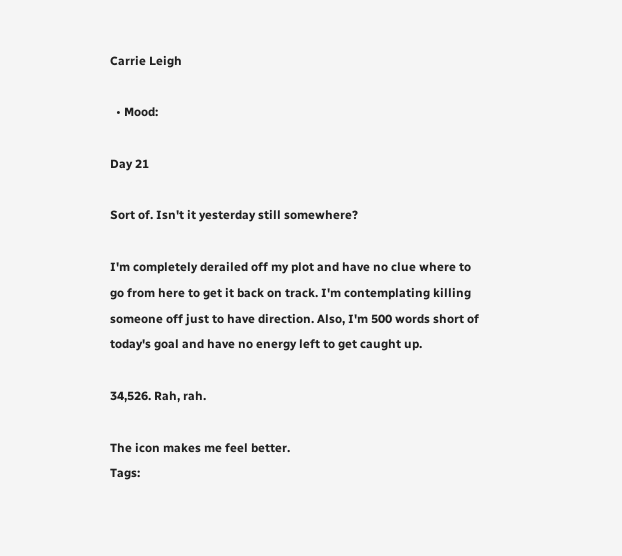Carrie Leigh

  • Mood:

Day 21

Sort of. Isn't it yesterday still somewhere?

I'm completely derailed off my plot and have no clue where to go from here to get it back on track. I'm contemplating killing someone off just to have direction. Also, I'm 500 words short of today's goal and have no energy left to get caught up.

34,526. Rah, rah.

The icon makes me feel better.
Tags: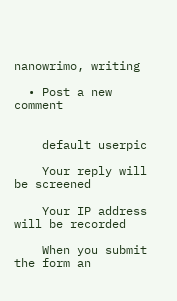nanowrimo, writing

  • Post a new comment


    default userpic

    Your reply will be screened

    Your IP address will be recorded

    When you submit the form an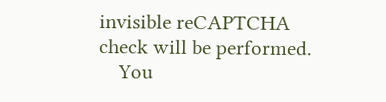invisible reCAPTCHA check will be performed.
    You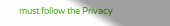must follow the Privacy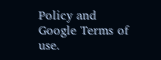Policy and Google Terms of use.